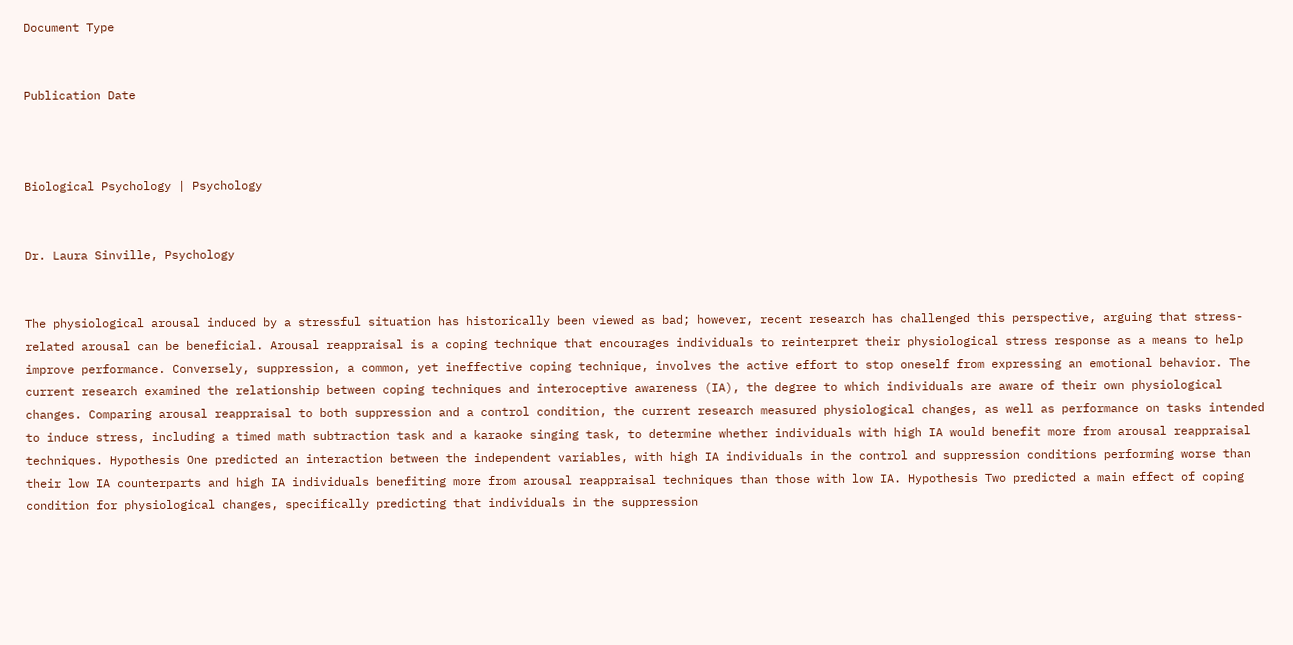Document Type


Publication Date



Biological Psychology | Psychology


Dr. Laura Sinville, Psychology


The physiological arousal induced by a stressful situation has historically been viewed as bad; however, recent research has challenged this perspective, arguing that stress-related arousal can be beneficial. Arousal reappraisal is a coping technique that encourages individuals to reinterpret their physiological stress response as a means to help improve performance. Conversely, suppression, a common, yet ineffective coping technique, involves the active effort to stop oneself from expressing an emotional behavior. The current research examined the relationship between coping techniques and interoceptive awareness (IA), the degree to which individuals are aware of their own physiological changes. Comparing arousal reappraisal to both suppression and a control condition, the current research measured physiological changes, as well as performance on tasks intended to induce stress, including a timed math subtraction task and a karaoke singing task, to determine whether individuals with high IA would benefit more from arousal reappraisal techniques. Hypothesis One predicted an interaction between the independent variables, with high IA individuals in the control and suppression conditions performing worse than their low IA counterparts and high IA individuals benefiting more from arousal reappraisal techniques than those with low IA. Hypothesis Two predicted a main effect of coping condition for physiological changes, specifically predicting that individuals in the suppression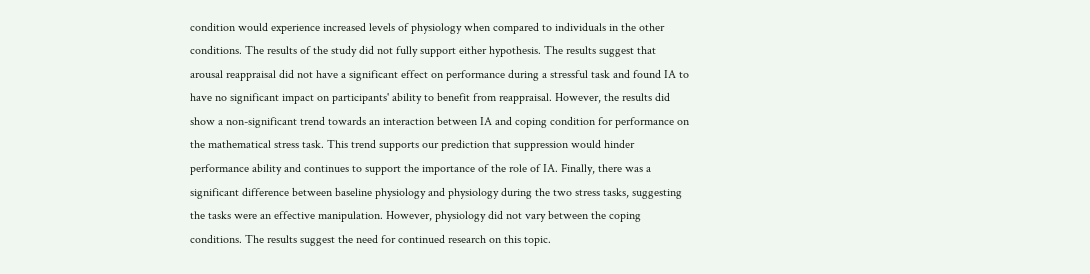condition would experience increased levels of physiology when compared to individuals in the other conditions. The results of the study did not fully support either hypothesis. The results suggest that arousal reappraisal did not have a significant effect on performance during a stressful task and found IA to have no significant impact on participants' ability to benefit from reappraisal. However, the results did show a non-significant trend towards an interaction between IA and coping condition for performance on the mathematical stress task. This trend supports our prediction that suppression would hinder performance ability and continues to support the importance of the role of IA. Finally, there was a significant difference between baseline physiology and physiology during the two stress tasks, suggesting the tasks were an effective manipulation. However, physiology did not vary between the coping conditions. The results suggest the need for continued research on this topic.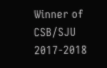Winner of CSB/SJU 2017-2018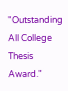"Outstanding All College Thesis Award."